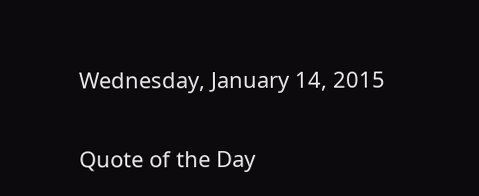Wednesday, January 14, 2015

Quote of the Day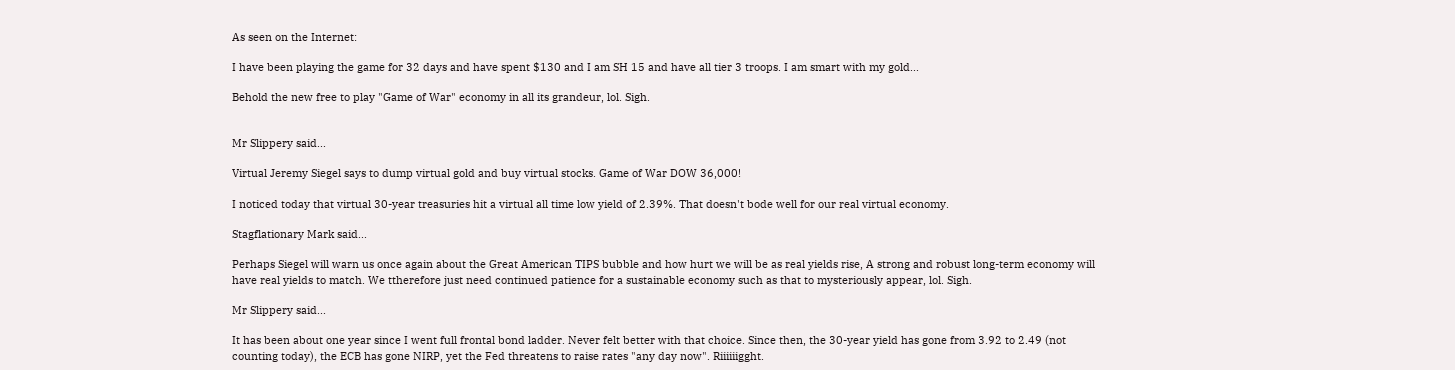As seen on the Internet:

I have been playing the game for 32 days and have spent $130 and I am SH 15 and have all tier 3 troops. I am smart with my gold...

Behold the new free to play "Game of War" economy in all its grandeur, lol. Sigh.


Mr Slippery said...

Virtual Jeremy Siegel says to dump virtual gold and buy virtual stocks. Game of War DOW 36,000!

I noticed today that virtual 30-year treasuries hit a virtual all time low yield of 2.39%. That doesn't bode well for our real virtual economy.

Stagflationary Mark said...

Perhaps Siegel will warn us once again about the Great American TIPS bubble and how hurt we will be as real yields rise, A strong and robust long-term economy will have real yields to match. We ttherefore just need continued patience for a sustainable economy such as that to mysteriously appear, lol. Sigh.

Mr Slippery said...

It has been about one year since I went full frontal bond ladder. Never felt better with that choice. Since then, the 30-year yield has gone from 3.92 to 2.49 (not counting today), the ECB has gone NIRP, yet the Fed threatens to raise rates "any day now". Riiiiiigght.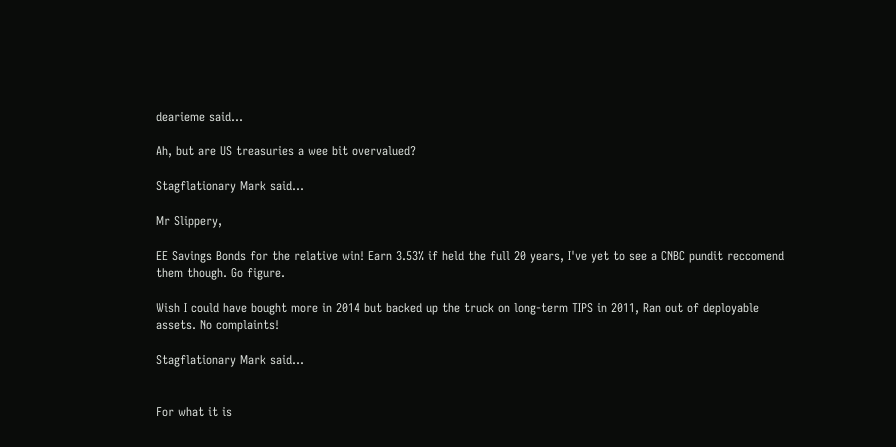dearieme said...

Ah, but are US treasuries a wee bit overvalued?

Stagflationary Mark said...

Mr Slippery,

EE Savings Bonds for the relative win! Earn 3.53% if held the full 20 years, I've yet to see a CNBC pundit reccomend them though. Go figure.

Wish I could have bought more in 2014 but backed up the truck on long-term TIPS in 2011, Ran out of deployable assets. No complaints!

Stagflationary Mark said...


For what it is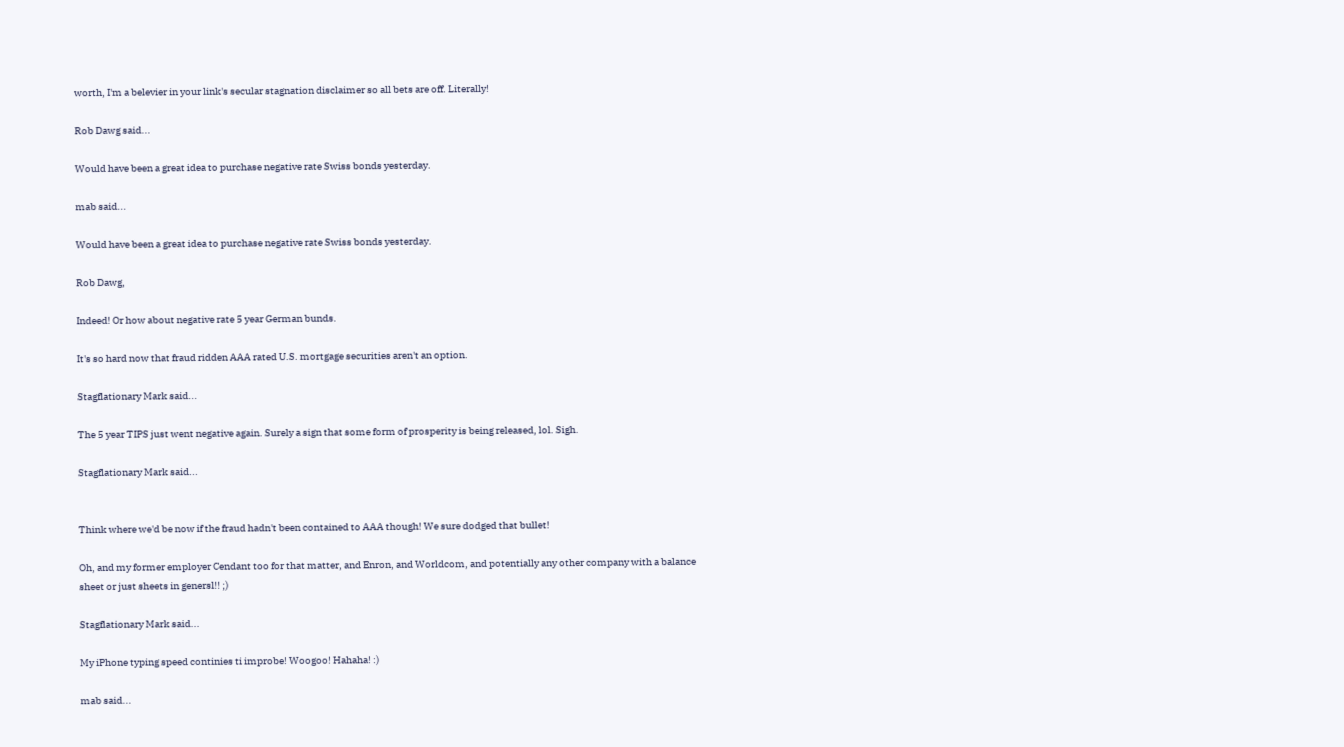worth, I'm a belevier in your link's secular stagnation disclaimer so all bets are off. Literally!

Rob Dawg said...

Would have been a great idea to purchase negative rate Swiss bonds yesterday.

mab said...

Would have been a great idea to purchase negative rate Swiss bonds yesterday.

Rob Dawg,

Indeed! Or how about negative rate 5 year German bunds.

It's so hard now that fraud ridden AAA rated U.S. mortgage securities aren't an option.

Stagflationary Mark said...

The 5 year TIPS just went negative again. Surely a sign that some form of prosperity is being released, lol. Sigh.

Stagflationary Mark said...


Think where we'd be now if the fraud hadn't been contained to AAA though! We sure dodged that bullet!

Oh, and my former employer Cendant too for that matter, and Enron, and Worldcom, and potentially any other company with a balance sheet or just sheets in genersl!! ;)

Stagflationary Mark said...

My iPhone typing speed continies ti improbe! Woogoo! Hahaha! :)

mab said...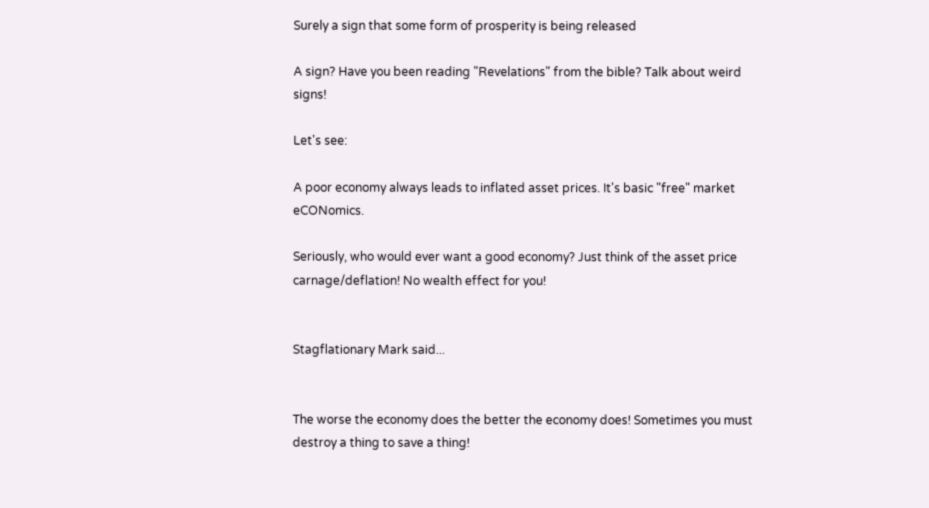Surely a sign that some form of prosperity is being released

A sign? Have you been reading "Revelations" from the bible? Talk about weird signs!

Let's see:

A poor economy always leads to inflated asset prices. It's basic "free" market eCONomics.

Seriously, who would ever want a good economy? Just think of the asset price carnage/deflation! No wealth effect for you!


Stagflationary Mark said...


The worse the economy does the better the economy does! Sometimes you must destroy a thing to save a thing!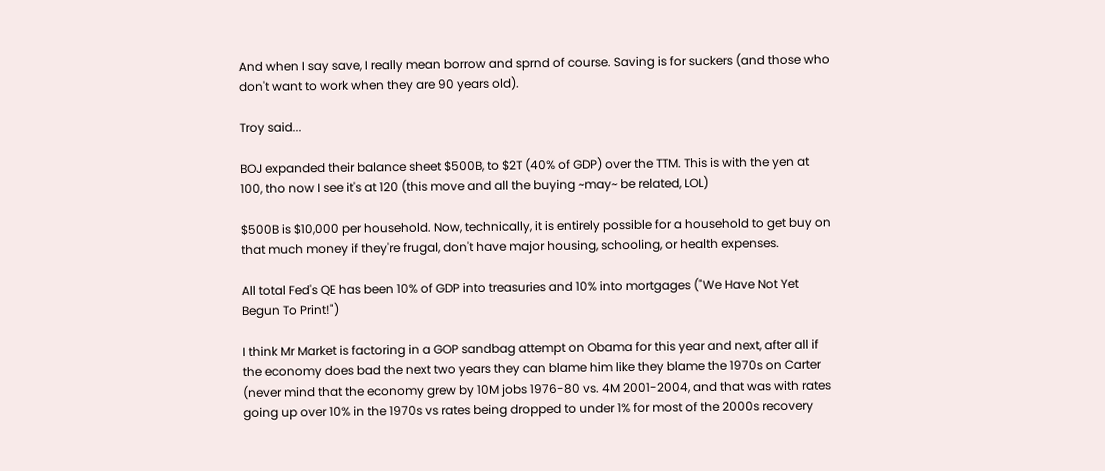And when I say save, I really mean borrow and sprnd of course. Saving is for suckers (and those who don't want to work when they are 90 years old).

Troy said...

BOJ expanded their balance sheet $500B, to $2T (40% of GDP) over the TTM. This is with the yen at 100, tho now I see it's at 120 (this move and all the buying ~may~ be related, LOL)

$500B is $10,000 per household. Now, technically, it is entirely possible for a household to get buy on that much money if they're frugal, don't have major housing, schooling, or health expenses.

All total Fed's QE has been 10% of GDP into treasuries and 10% into mortgages ("We Have Not Yet Begun To Print!")

I think Mr Market is factoring in a GOP sandbag attempt on Obama for this year and next, after all if the economy does bad the next two years they can blame him like they blame the 1970s on Carter (never mind that the economy grew by 10M jobs 1976-80 vs. 4M 2001-2004, and that was with rates going up over 10% in the 1970s vs rates being dropped to under 1% for most of the 2000s recovery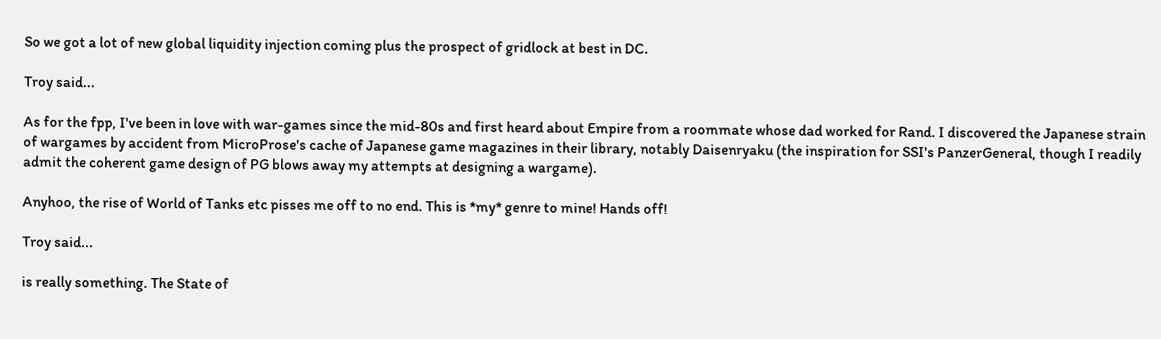So we got a lot of new global liquidity injection coming plus the prospect of gridlock at best in DC.

Troy said...

As for the fpp, I've been in love with war-games since the mid-80s and first heard about Empire from a roommate whose dad worked for Rand. I discovered the Japanese strain of wargames by accident from MicroProse's cache of Japanese game magazines in their library, notably Daisenryaku (the inspiration for SSI's PanzerGeneral, though I readily admit the coherent game design of PG blows away my attempts at designing a wargame).

Anyhoo, the rise of World of Tanks etc pisses me off to no end. This is *my* genre to mine! Hands off!

Troy said...

is really something. The State of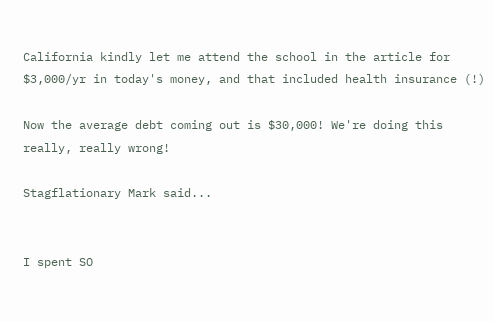California kindly let me attend the school in the article for $3,000/yr in today's money, and that included health insurance (!)

Now the average debt coming out is $30,000! We're doing this really, really wrong!

Stagflationary Mark said...


I spent SO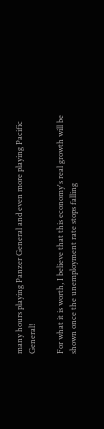many hours playing Panzer General and even more playing Pacific General!

For what it is worth, I believe that this economy's real growth will be shown once the unemployment rate stops falling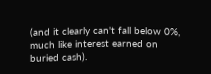(and it clearly can't fall below 0%, much like interest earned on buried cash).